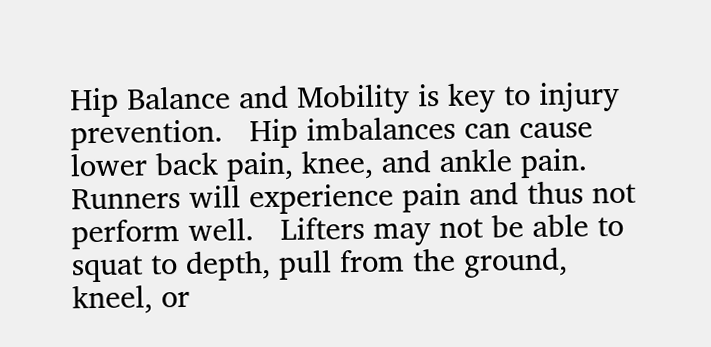Hip Balance and Mobility is key to injury prevention.   Hip imbalances can cause lower back pain, knee, and ankle pain.   Runners will experience pain and thus not perform well.   Lifters may not be able to squat to depth, pull from the ground, kneel, or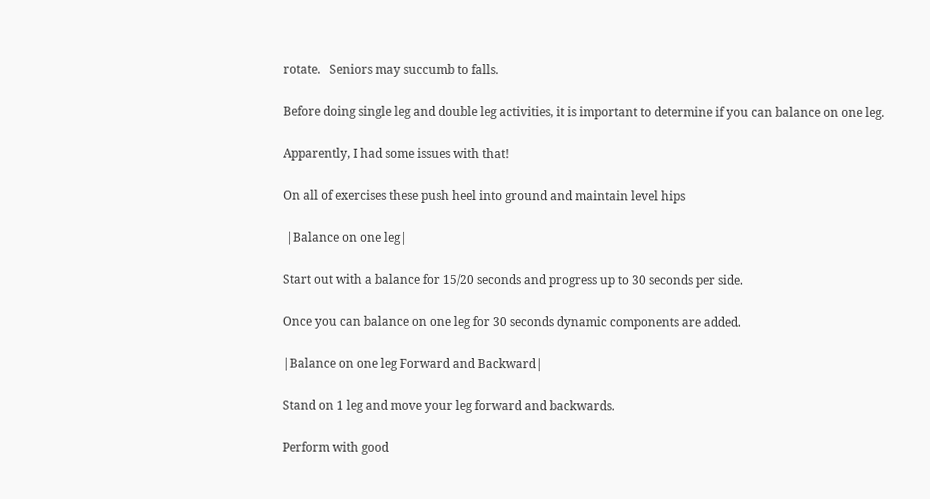rotate.   Seniors may succumb to falls.

Before doing single leg and double leg activities, it is important to determine if you can balance on one leg.

Apparently, I had some issues with that!

On all of exercises these push heel into ground and maintain level hips

 |Balance on one leg|

Start out with a balance for 15/20 seconds and progress up to 30 seconds per side.

Once you can balance on one leg for 30 seconds dynamic components are added.

|Balance on one leg Forward and Backward|

Stand on 1 leg and move your leg forward and backwards.

Perform with good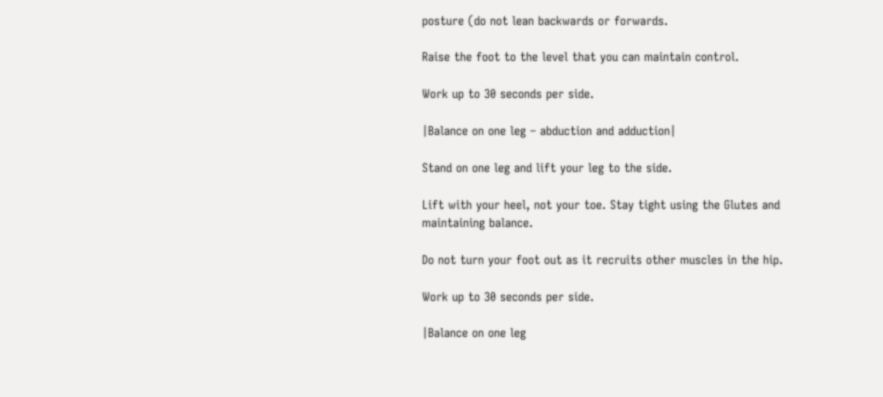posture (do not lean backwards or forwards.

Raise the foot to the level that you can maintain control.

Work up to 30 seconds per side.

|Balance on one leg – abduction and adduction|

Stand on one leg and lift your leg to the side.

Lift with your heel, not your toe. Stay tight using the Glutes and maintaining balance.

Do not turn your foot out as it recruits other muscles in the hip.

Work up to 30 seconds per side.

|Balance on one leg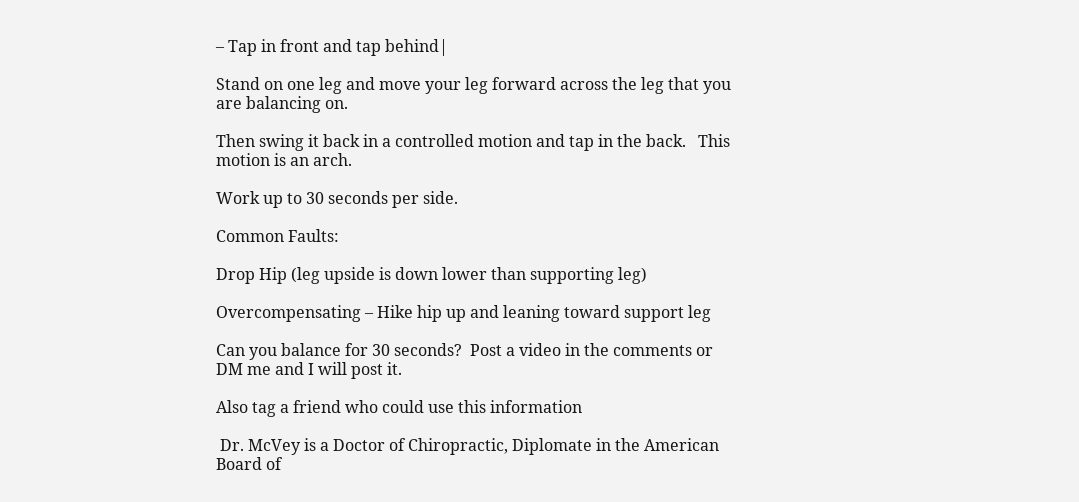– Tap in front and tap behind|

Stand on one leg and move your leg forward across the leg that you are balancing on.

Then swing it back in a controlled motion and tap in the back.   This motion is an arch.

Work up to 30 seconds per side.

Common Faults:

Drop Hip (leg upside is down lower than supporting leg)

Overcompensating – Hike hip up and leaning toward support leg

Can you balance for 30 seconds?  Post a video in the comments or DM me and I will post it.

Also tag a friend who could use this information

 Dr. McVey is a Doctor of Chiropractic, Diplomate in the American Board of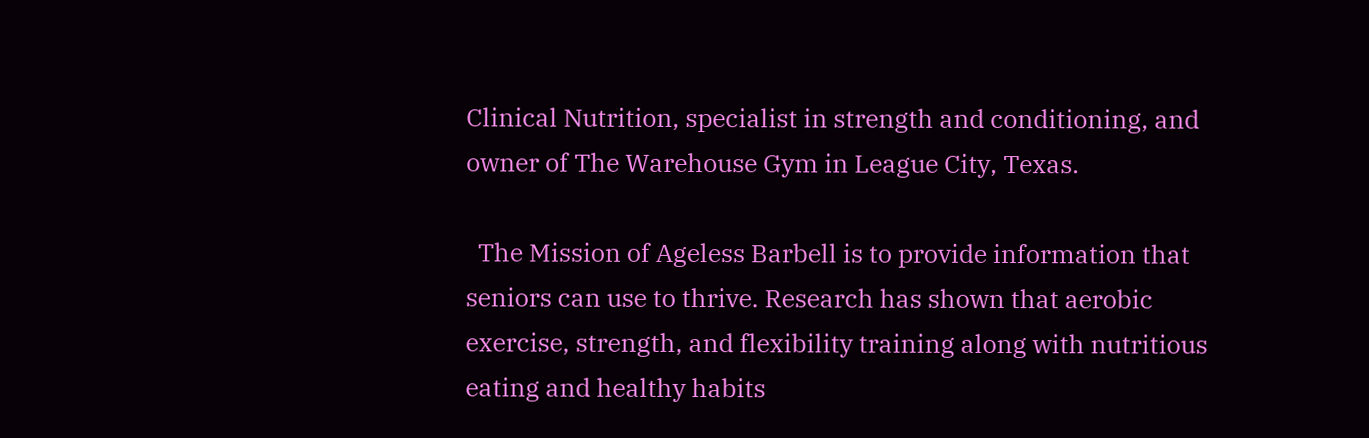Clinical Nutrition, specialist in strength and conditioning, and owner of The Warehouse Gym in League City, Texas.

  The Mission of Ageless Barbell is to provide information that seniors can use to thrive. Research has shown that aerobic exercise, strength, and flexibility training along with nutritious eating and healthy habits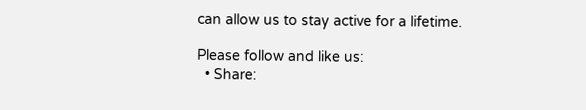can allow us to stay active for a lifetime.

Please follow and like us:
  • Share: